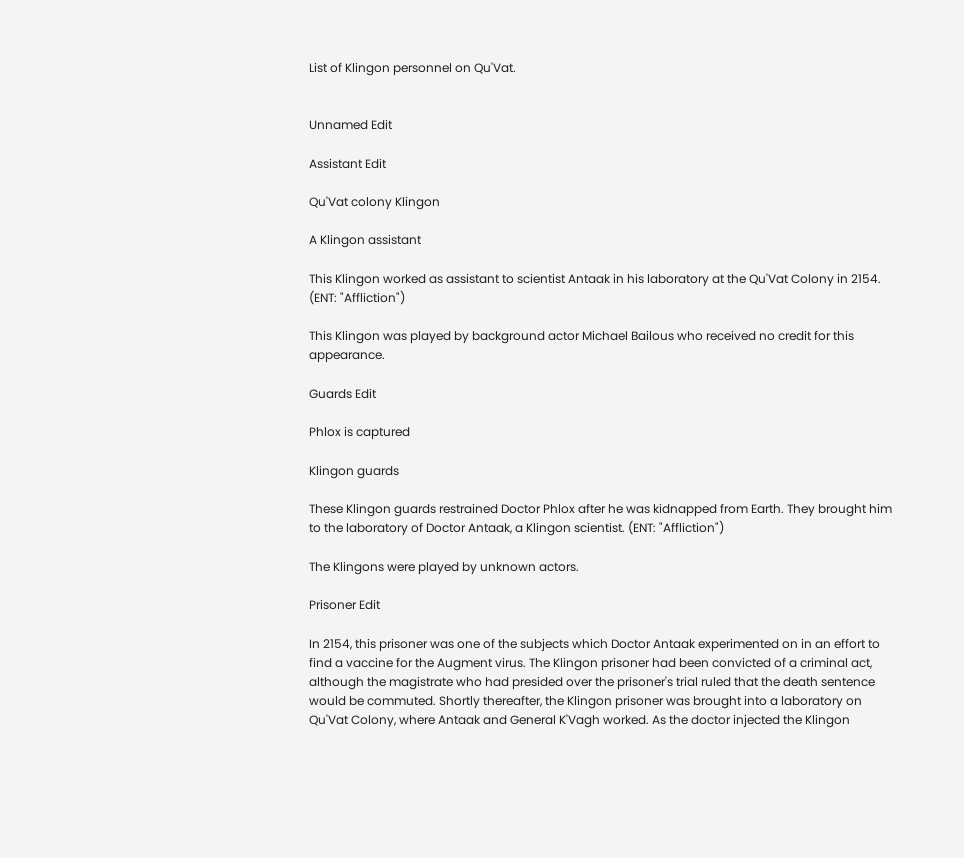List of Klingon personnel on Qu'Vat.


Unnamed Edit

Assistant Edit

Qu'Vat colony Klingon

A Klingon assistant

This Klingon worked as assistant to scientist Antaak in his laboratory at the Qu'Vat Colony in 2154. (ENT: "Affliction")

This Klingon was played by background actor Michael Bailous who received no credit for this appearance.

Guards Edit

Phlox is captured

Klingon guards

These Klingon guards restrained Doctor Phlox after he was kidnapped from Earth. They brought him to the laboratory of Doctor Antaak, a Klingon scientist. (ENT: "Affliction")

The Klingons were played by unknown actors.

Prisoner Edit

In 2154, this prisoner was one of the subjects which Doctor Antaak experimented on in an effort to find a vaccine for the Augment virus. The Klingon prisoner had been convicted of a criminal act, although the magistrate who had presided over the prisoner's trial ruled that the death sentence would be commuted. Shortly thereafter, the Klingon prisoner was brought into a laboratory on Qu'Vat Colony, where Antaak and General K'Vagh worked. As the doctor injected the Klingon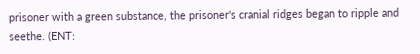prisoner with a green substance, the prisoner's cranial ridges began to ripple and seethe. (ENT: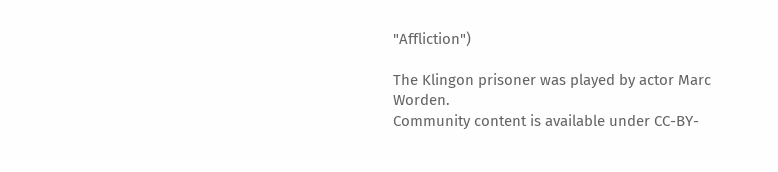"Affliction")

The Klingon prisoner was played by actor Marc Worden.
Community content is available under CC-BY-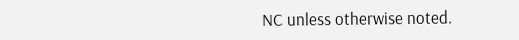NC unless otherwise noted.